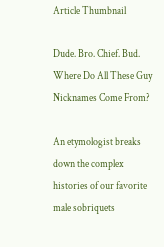Article Thumbnail

Dude. Bro. Chief. Bud. Where Do All These Guy Nicknames Come From?

An etymologist breaks down the complex histories of our favorite male sobriquets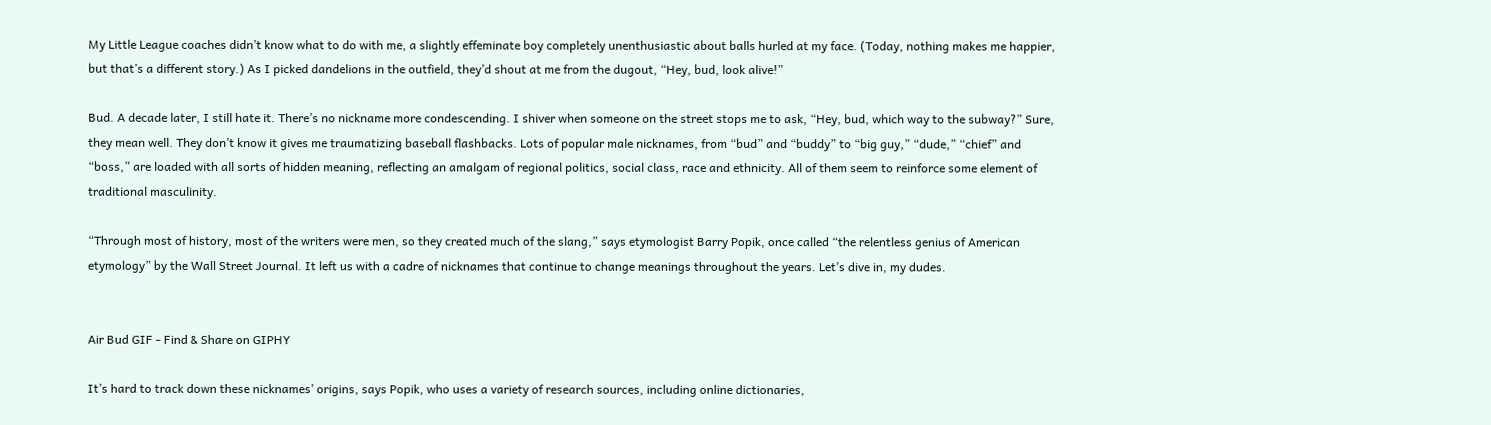My Little League coaches didn’t know what to do with me, a slightly effeminate boy completely unenthusiastic about balls hurled at my face. (Today, nothing makes me happier, but that’s a different story.) As I picked dandelions in the outfield, they’d shout at me from the dugout, “Hey, bud, look alive!”

Bud. A decade later, I still hate it. There’s no nickname more condescending. I shiver when someone on the street stops me to ask, “Hey, bud, which way to the subway?” Sure, they mean well. They don’t know it gives me traumatizing baseball flashbacks. Lots of popular male nicknames, from “bud” and “buddy” to “big guy,” “dude,” “chief” and “boss,” are loaded with all sorts of hidden meaning, reflecting an amalgam of regional politics, social class, race and ethnicity. All of them seem to reinforce some element of traditional masculinity.

“Through most of history, most of the writers were men, so they created much of the slang,” says etymologist Barry Popik, once called “the relentless genius of American etymology” by the Wall Street Journal. It left us with a cadre of nicknames that continue to change meanings throughout the years. Let’s dive in, my dudes.


Air Bud GIF - Find & Share on GIPHY

It’s hard to track down these nicknames’ origins, says Popik, who uses a variety of research sources, including online dictionaries,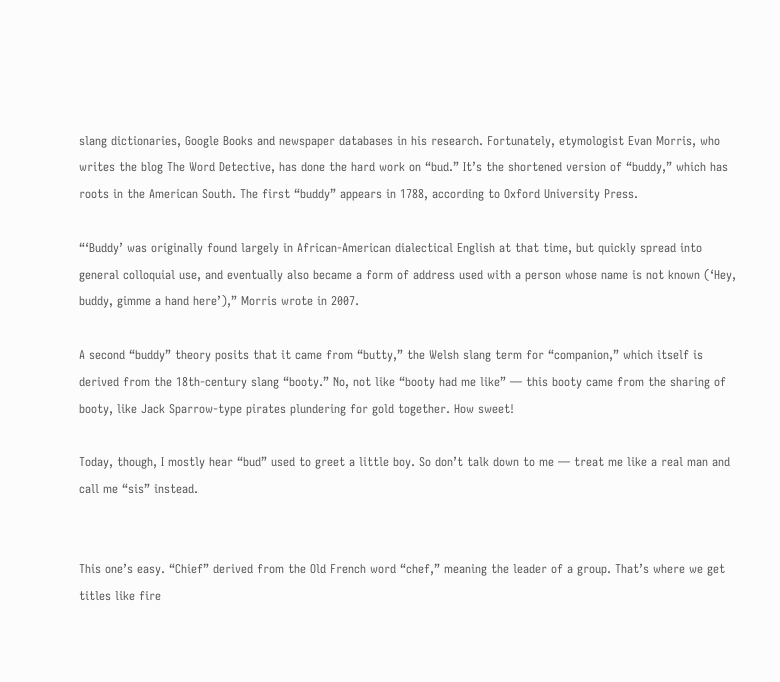slang dictionaries, Google Books and newspaper databases in his research. Fortunately, etymologist Evan Morris, who writes the blog The Word Detective, has done the hard work on “bud.” It’s the shortened version of “buddy,” which has roots in the American South. The first “buddy” appears in 1788, according to Oxford University Press.

“‘Buddy’ was originally found largely in African-American dialectical English at that time, but quickly spread into general colloquial use, and eventually also became a form of address used with a person whose name is not known (‘Hey, buddy, gimme a hand here’),” Morris wrote in 2007.

A second “buddy” theory posits that it came from “butty,” the Welsh slang term for “companion,” which itself is derived from the 18th-century slang “booty.” No, not like “booty had me like” — this booty came from the sharing of booty, like Jack Sparrow-type pirates plundering for gold together. How sweet!

Today, though, I mostly hear “bud” used to greet a little boy. So don’t talk down to me — treat me like a real man and call me “sis” instead.


This one’s easy. “Chief” derived from the Old French word “chef,” meaning the leader of a group. That’s where we get titles like fire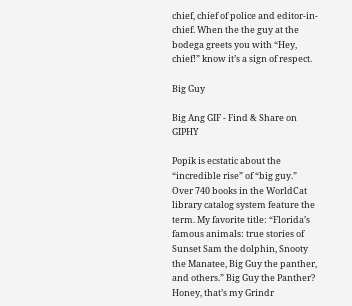chief, chief of police and editor-in-chief. When the the guy at the bodega greets you with “Hey, chief!” know it’s a sign of respect.

Big Guy

Big Ang GIF - Find & Share on GIPHY

Popik is ecstatic about the “incredible rise” of “big guy.” Over 740 books in the WorldCat library catalog system feature the term. My favorite title: “Florida’s famous animals: true stories of Sunset Sam the dolphin, Snooty the Manatee, Big Guy the panther, and others.” Big Guy the Panther? Honey, that’s my Grindr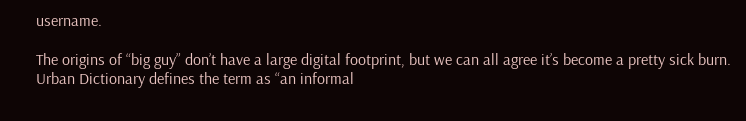username.

The origins of “big guy” don’t have a large digital footprint, but we can all agree it’s become a pretty sick burn. Urban Dictionary defines the term as “an informal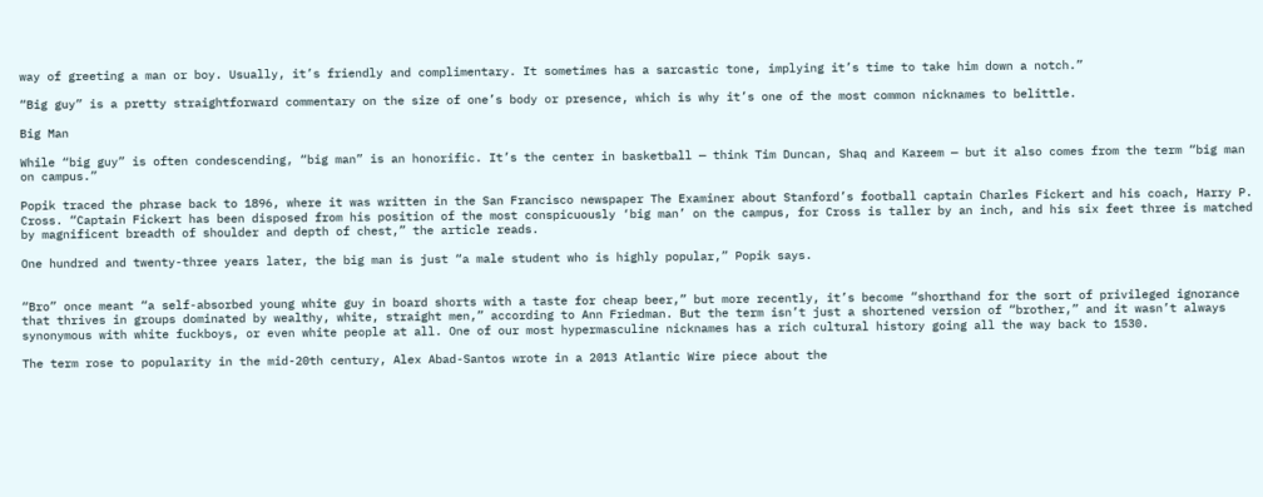way of greeting a man or boy. Usually, it’s friendly and complimentary. It sometimes has a sarcastic tone, implying it’s time to take him down a notch.”

“Big guy” is a pretty straightforward commentary on the size of one’s body or presence, which is why it’s one of the most common nicknames to belittle.

Big Man

While “big guy” is often condescending, “big man” is an honorific. It’s the center in basketball — think Tim Duncan, Shaq and Kareem — but it also comes from the term “big man on campus.”

Popik traced the phrase back to 1896, where it was written in the San Francisco newspaper The Examiner about Stanford’s football captain Charles Fickert and his coach, Harry P. Cross. “Captain Fickert has been disposed from his position of the most conspicuously ‘big man’ on the campus, for Cross is taller by an inch, and his six feet three is matched by magnificent breadth of shoulder and depth of chest,” the article reads.

One hundred and twenty-three years later, the big man is just “a male student who is highly popular,” Popik says.


“Bro” once meant “a self-absorbed young white guy in board shorts with a taste for cheap beer,” but more recently, it’s become “shorthand for the sort of privileged ignorance that thrives in groups dominated by wealthy, white, straight men,” according to Ann Friedman. But the term isn’t just a shortened version of “brother,” and it wasn’t always synonymous with white fuckboys, or even white people at all. One of our most hypermasculine nicknames has a rich cultural history going all the way back to 1530.

The term rose to popularity in the mid-20th century, Alex Abad-Santos wrote in a 2013 Atlantic Wire piece about the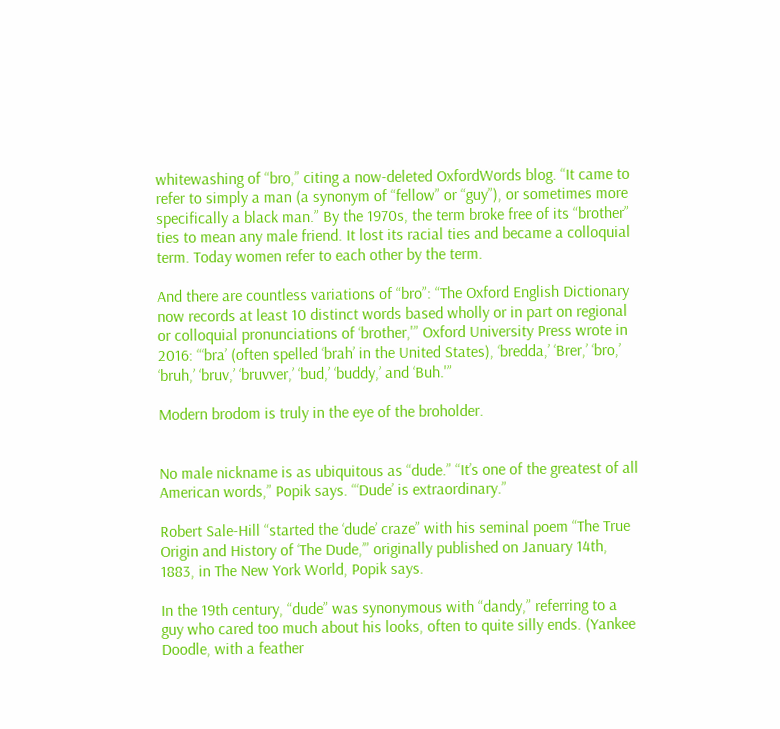whitewashing of “bro,” citing a now-deleted OxfordWords blog. “It came to refer to simply a man (a synonym of “fellow” or “guy”), or sometimes more specifically a black man.” By the 1970s, the term broke free of its “brother” ties to mean any male friend. It lost its racial ties and became a colloquial term. Today women refer to each other by the term.

And there are countless variations of “bro”: “The Oxford English Dictionary now records at least 10 distinct words based wholly or in part on regional or colloquial pronunciations of ‘brother,'” Oxford University Press wrote in 2016: “‘bra’ (often spelled ‘brah’ in the United States), ‘bredda,’ ‘Brer,’ ‘bro,’ ‘bruh,’ ‘bruv,’ ‘bruvver,’ ‘bud,’ ‘buddy,’ and ‘Buh.'”

Modern brodom is truly in the eye of the broholder.


No male nickname is as ubiquitous as “dude.” “It’s one of the greatest of all American words,” Popik says. “‘Dude’ is extraordinary.”

Robert Sale-Hill “started the ‘dude’ craze” with his seminal poem “The True Origin and History of ‘The Dude,’” originally published on January 14th, 1883, in The New York World, Popik says.

In the 19th century, “dude” was synonymous with “dandy,” referring to a guy who cared too much about his looks, often to quite silly ends. (Yankee Doodle, with a feather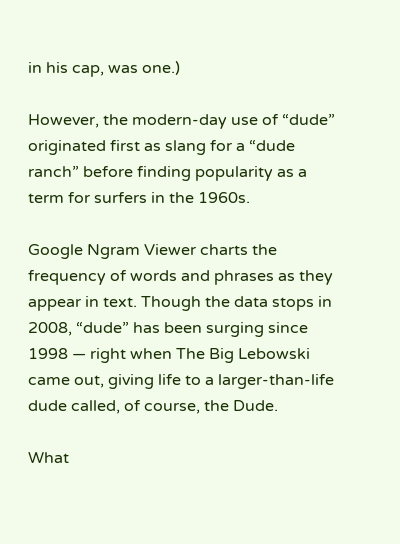in his cap, was one.)

However, the modern-day use of “dude” originated first as slang for a “dude ranch” before finding popularity as a term for surfers in the 1960s.

Google Ngram Viewer charts the frequency of words and phrases as they appear in text. Though the data stops in 2008, “dude” has been surging since 1998 — right when The Big Lebowski came out, giving life to a larger-than-life dude called, of course, the Dude.

What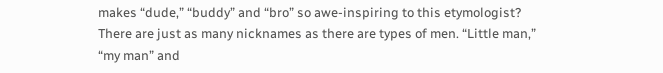makes “dude,” “buddy” and “bro” so awe-inspiring to this etymologist? There are just as many nicknames as there are types of men. “Little man,” “my man” and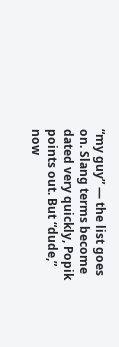“my guy” — the list goes on. Slang terms become dated very quickly, Popik points out. But “dude,” now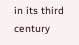in its third century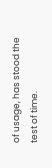of usage, has stood the test of time.